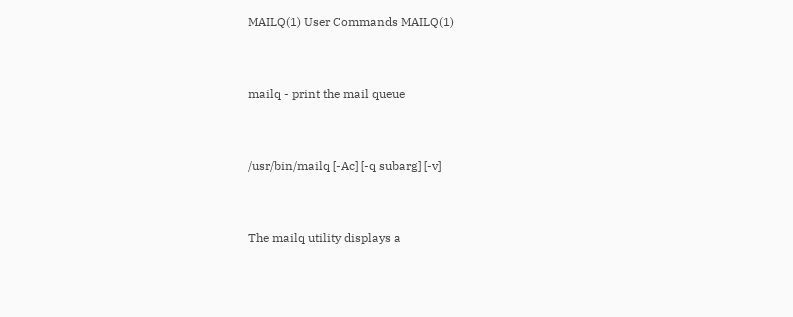MAILQ(1) User Commands MAILQ(1)


mailq - print the mail queue


/usr/bin/mailq [-Ac] [-q subarg] [-v]


The mailq utility displays a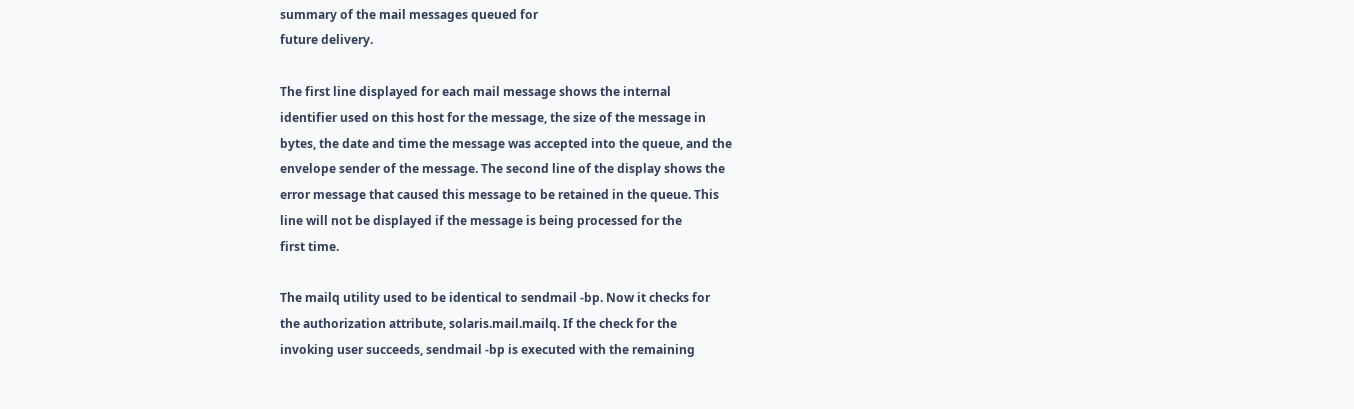summary of the mail messages queued for
future delivery.

The first line displayed for each mail message shows the internal
identifier used on this host for the message, the size of the message in
bytes, the date and time the message was accepted into the queue, and the
envelope sender of the message. The second line of the display shows the
error message that caused this message to be retained in the queue. This
line will not be displayed if the message is being processed for the
first time.

The mailq utility used to be identical to sendmail -bp. Now it checks for
the authorization attribute, solaris.mail.mailq. If the check for the
invoking user succeeds, sendmail -bp is executed with the remaining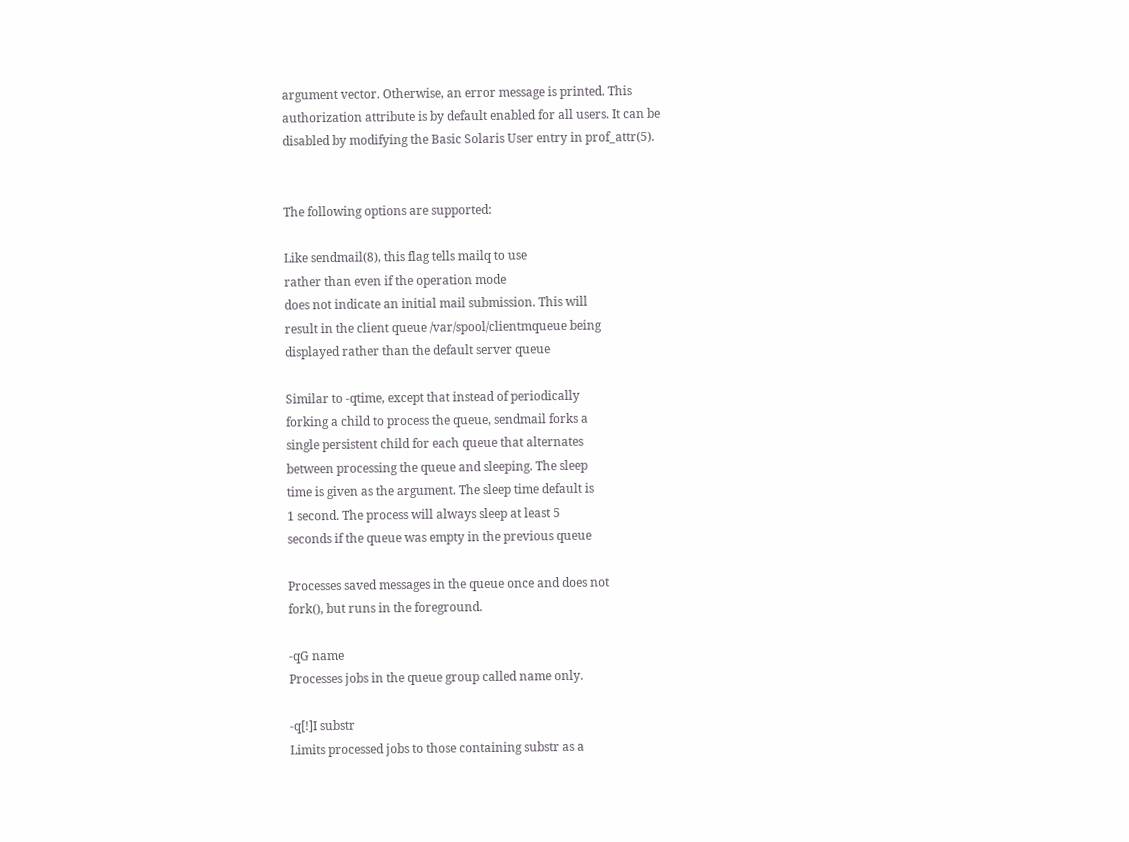argument vector. Otherwise, an error message is printed. This
authorization attribute is by default enabled for all users. It can be
disabled by modifying the Basic Solaris User entry in prof_attr(5).


The following options are supported:

Like sendmail(8), this flag tells mailq to use
rather than even if the operation mode
does not indicate an initial mail submission. This will
result in the client queue /var/spool/clientmqueue being
displayed rather than the default server queue

Similar to -qtime, except that instead of periodically
forking a child to process the queue, sendmail forks a
single persistent child for each queue that alternates
between processing the queue and sleeping. The sleep
time is given as the argument. The sleep time default is
1 second. The process will always sleep at least 5
seconds if the queue was empty in the previous queue

Processes saved messages in the queue once and does not
fork(), but runs in the foreground.

-qG name
Processes jobs in the queue group called name only.

-q[!]I substr
Limits processed jobs to those containing substr as a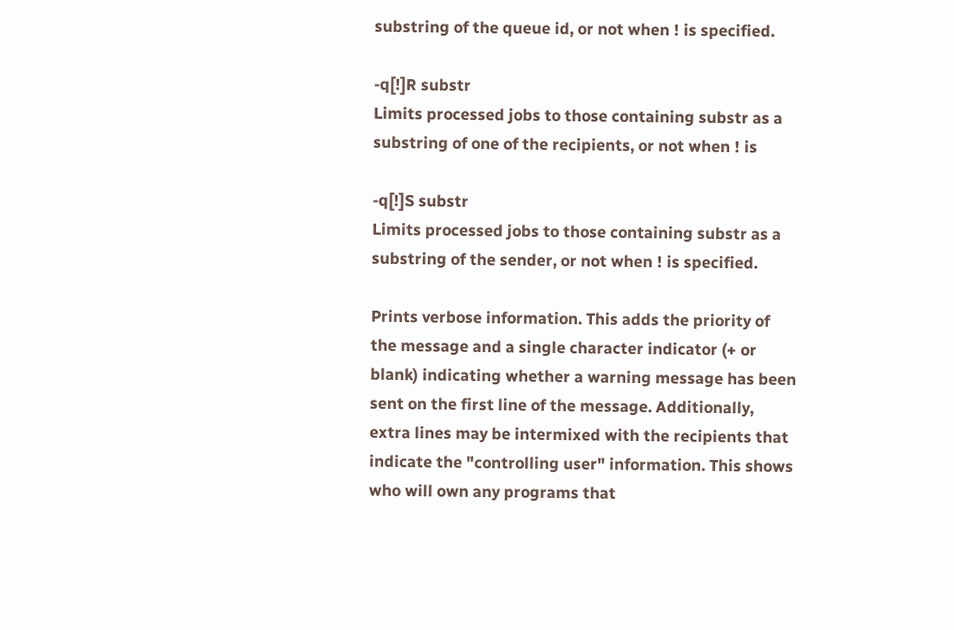substring of the queue id, or not when ! is specified.

-q[!]R substr
Limits processed jobs to those containing substr as a
substring of one of the recipients, or not when ! is

-q[!]S substr
Limits processed jobs to those containing substr as a
substring of the sender, or not when ! is specified.

Prints verbose information. This adds the priority of
the message and a single character indicator (+ or
blank) indicating whether a warning message has been
sent on the first line of the message. Additionally,
extra lines may be intermixed with the recipients that
indicate the "controlling user" information. This shows
who will own any programs that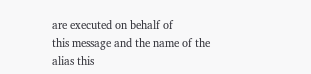are executed on behalf of
this message and the name of the alias this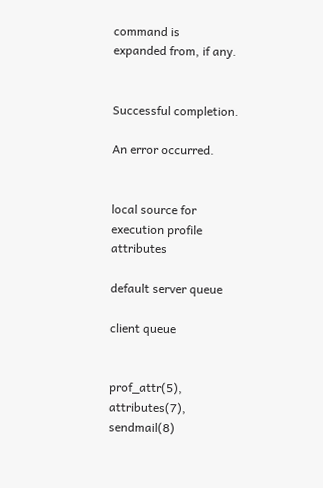command is
expanded from, if any.


Successful completion.

An error occurred.


local source for execution profile attributes

default server queue

client queue


prof_attr(5), attributes(7), sendmail(8)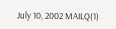July 10, 2002 MAILQ(1)